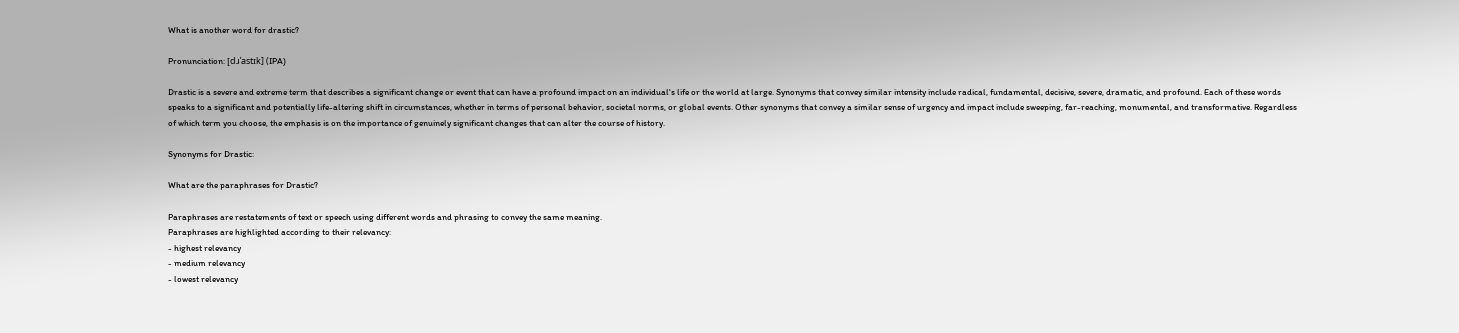What is another word for drastic?

Pronunciation: [dɹˈastɪk] (IPA)

Drastic is a severe and extreme term that describes a significant change or event that can have a profound impact on an individual's life or the world at large. Synonyms that convey similar intensity include radical, fundamental, decisive, severe, dramatic, and profound. Each of these words speaks to a significant and potentially life-altering shift in circumstances, whether in terms of personal behavior, societal norms, or global events. Other synonyms that convey a similar sense of urgency and impact include sweeping, far-reaching, monumental, and transformative. Regardless of which term you choose, the emphasis is on the importance of genuinely significant changes that can alter the course of history.

Synonyms for Drastic:

What are the paraphrases for Drastic?

Paraphrases are restatements of text or speech using different words and phrasing to convey the same meaning.
Paraphrases are highlighted according to their relevancy:
- highest relevancy
- medium relevancy
- lowest relevancy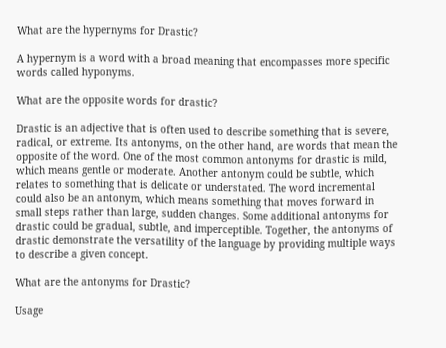What are the hypernyms for Drastic?

A hypernym is a word with a broad meaning that encompasses more specific words called hyponyms.

What are the opposite words for drastic?

Drastic is an adjective that is often used to describe something that is severe, radical, or extreme. Its antonyms, on the other hand, are words that mean the opposite of the word. One of the most common antonyms for drastic is mild, which means gentle or moderate. Another antonym could be subtle, which relates to something that is delicate or understated. The word incremental could also be an antonym, which means something that moves forward in small steps rather than large, sudden changes. Some additional antonyms for drastic could be gradual, subtle, and imperceptible. Together, the antonyms of drastic demonstrate the versatility of the language by providing multiple ways to describe a given concept.

What are the antonyms for Drastic?

Usage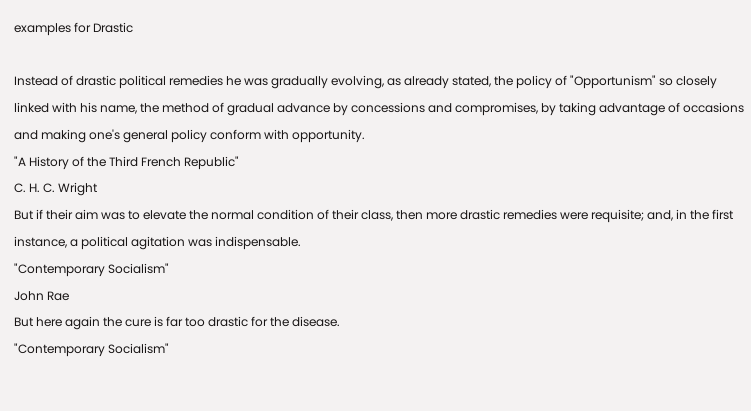examples for Drastic

Instead of drastic political remedies he was gradually evolving, as already stated, the policy of "Opportunism" so closely linked with his name, the method of gradual advance by concessions and compromises, by taking advantage of occasions and making one's general policy conform with opportunity.
"A History of the Third French Republic"
C. H. C. Wright
But if their aim was to elevate the normal condition of their class, then more drastic remedies were requisite; and, in the first instance, a political agitation was indispensable.
"Contemporary Socialism"
John Rae
But here again the cure is far too drastic for the disease.
"Contemporary Socialism"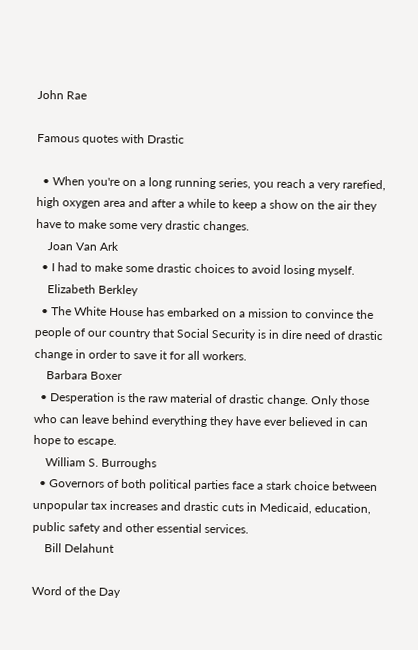John Rae

Famous quotes with Drastic

  • When you're on a long running series, you reach a very rarefied, high oxygen area and after a while to keep a show on the air they have to make some very drastic changes.
    Joan Van Ark
  • I had to make some drastic choices to avoid losing myself.
    Elizabeth Berkley
  • The White House has embarked on a mission to convince the people of our country that Social Security is in dire need of drastic change in order to save it for all workers.
    Barbara Boxer
  • Desperation is the raw material of drastic change. Only those who can leave behind everything they have ever believed in can hope to escape.
    William S. Burroughs
  • Governors of both political parties face a stark choice between unpopular tax increases and drastic cuts in Medicaid, education, public safety and other essential services.
    Bill Delahunt

Word of the Day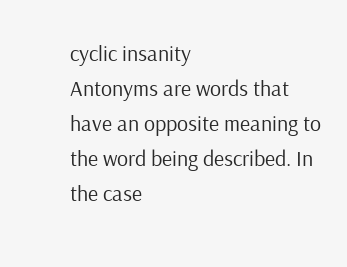cyclic insanity
Antonyms are words that have an opposite meaning to the word being described. In the case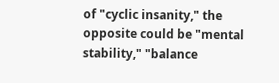of "cyclic insanity," the opposite could be "mental stability," "balance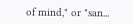of mind," or "san...